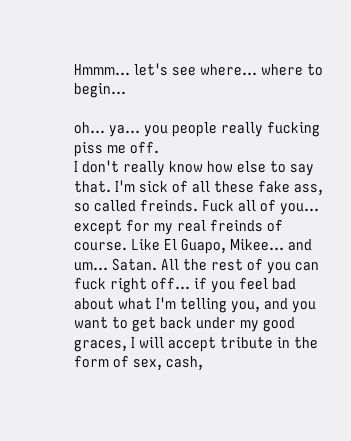Hmmm... let's see where... where to begin...

oh... ya... you people really fucking piss me off.
I don't really know how else to say that. I'm sick of all these fake ass, so called freinds. Fuck all of you... except for my real freinds of course. Like El Guapo, Mikee... and um... Satan. All the rest of you can fuck right off... if you feel bad about what I'm telling you, and you want to get back under my good graces, I will accept tribute in the form of sex, cash,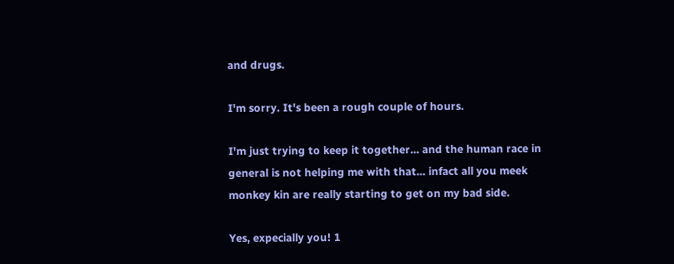and drugs.

I'm sorry. It's been a rough couple of hours.

I'm just trying to keep it together... and the human race in general is not helping me with that... infact all you meek monkey kin are really starting to get on my bad side.

Yes, expecially you! 1